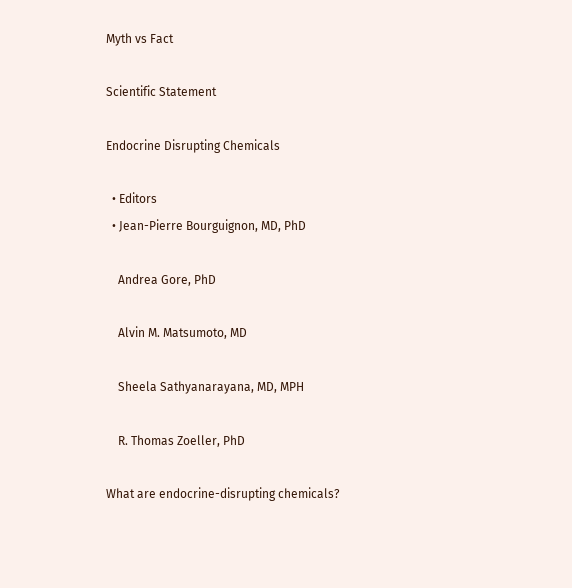Myth vs Fact

Scientific Statement

Endocrine Disrupting Chemicals

  • Editors
  • Jean-Pierre Bourguignon, MD, PhD

    Andrea Gore, PhD

    Alvin M. Matsumoto, MD

    Sheela Sathyanarayana, MD, MPH

    R. Thomas Zoeller, PhD

What are endocrine-disrupting chemicals?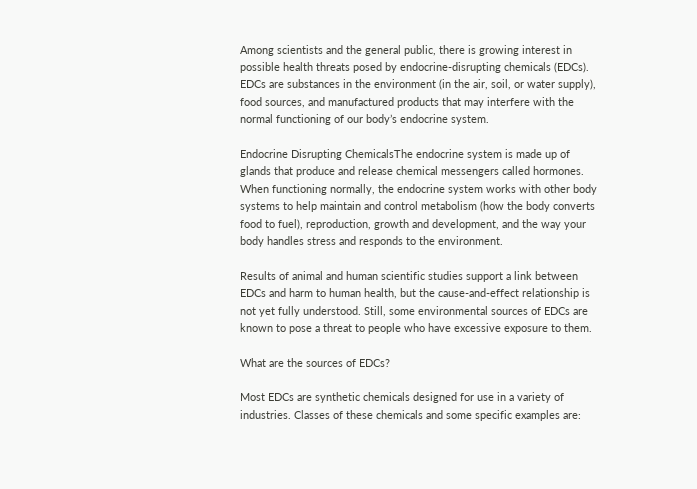Among scientists and the general public, there is growing interest in possible health threats posed by endocrine-disrupting chemicals (EDCs). EDCs are substances in the environment (in the air, soil, or water supply), food sources, and manufactured products that may interfere with the normal functioning of our body’s endocrine system.

Endocrine Disrupting ChemicalsThe endocrine system is made up of glands that produce and release chemical messengers called hormones. When functioning normally, the endocrine system works with other body systems to help maintain and control metabolism (how the body converts food to fuel), reproduction, growth and development, and the way your body handles stress and responds to the environment.

Results of animal and human scientific studies support a link between EDCs and harm to human health, but the cause-and-effect relationship is not yet fully understood. Still, some environmental sources of EDCs are known to pose a threat to people who have excessive exposure to them.

What are the sources of EDCs?

Most EDCs are synthetic chemicals designed for use in a variety of industries. Classes of these chemicals and some specific examples are: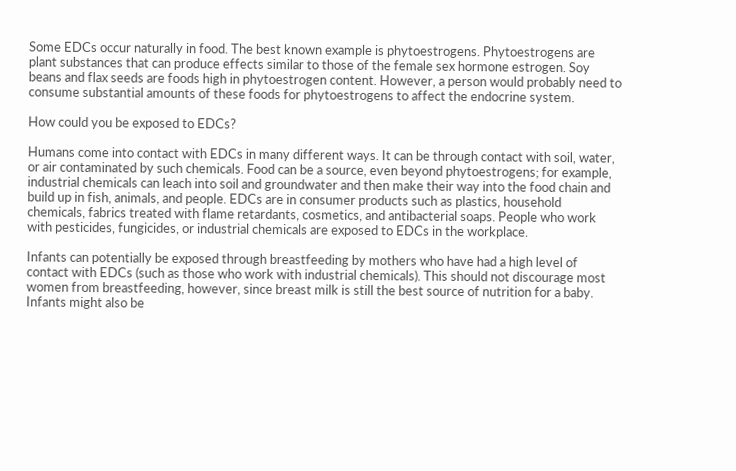Some EDCs occur naturally in food. The best known example is phytoestrogens. Phytoestrogens are plant substances that can produce effects similar to those of the female sex hormone estrogen. Soy beans and flax seeds are foods high in phytoestrogen content. However, a person would probably need to consume substantial amounts of these foods for phytoestrogens to affect the endocrine system.

How could you be exposed to EDCs?

Humans come into contact with EDCs in many different ways. It can be through contact with soil, water, or air contaminated by such chemicals. Food can be a source, even beyond phytoestrogens; for example, industrial chemicals can leach into soil and groundwater and then make their way into the food chain and build up in fish, animals, and people. EDCs are in consumer products such as plastics, household chemicals, fabrics treated with flame retardants, cosmetics, and antibacterial soaps. People who work with pesticides, fungicides, or industrial chemicals are exposed to EDCs in the workplace.

Infants can potentially be exposed through breastfeeding by mothers who have had a high level of contact with EDCs (such as those who work with industrial chemicals). This should not discourage most women from breastfeeding, however, since breast milk is still the best source of nutrition for a baby. Infants might also be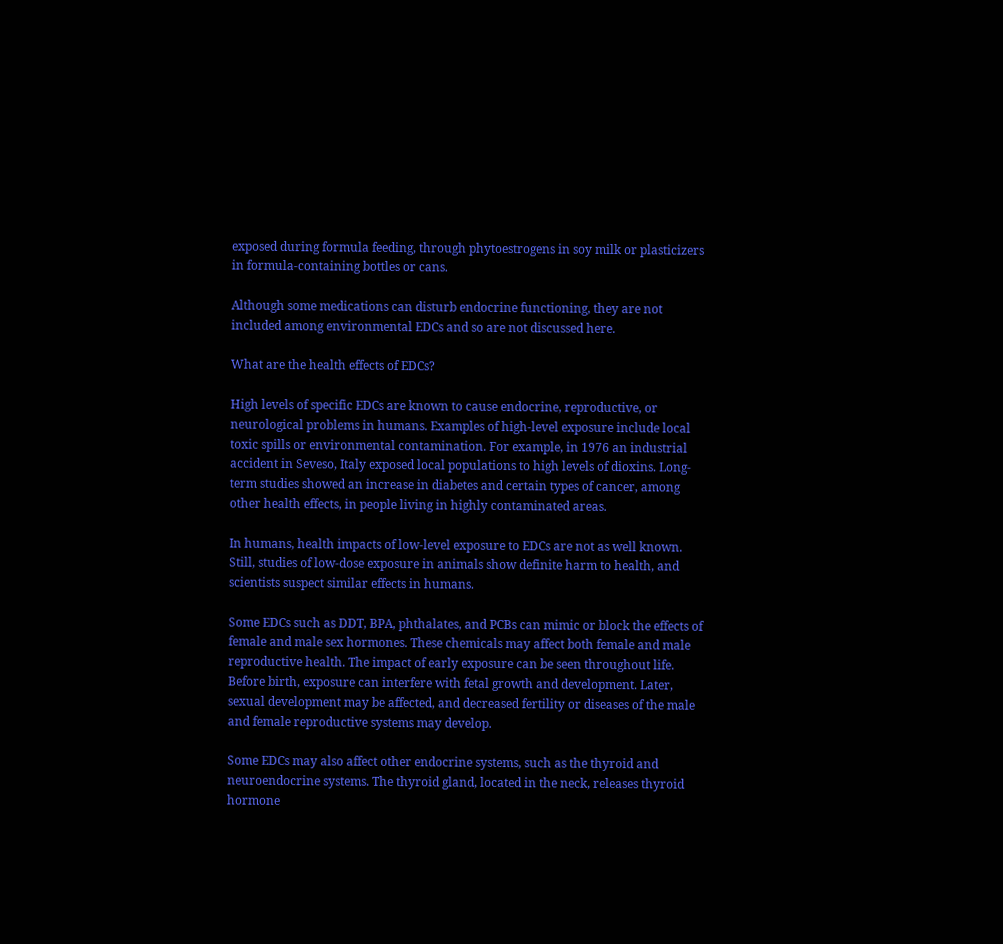exposed during formula feeding, through phytoestrogens in soy milk or plasticizers in formula-containing bottles or cans.

Although some medications can disturb endocrine functioning, they are not included among environmental EDCs and so are not discussed here.

What are the health effects of EDCs?

High levels of specific EDCs are known to cause endocrine, reproductive, or neurological problems in humans. Examples of high-level exposure include local toxic spills or environmental contamination. For example, in 1976 an industrial accident in Seveso, Italy exposed local populations to high levels of dioxins. Long-term studies showed an increase in diabetes and certain types of cancer, among other health effects, in people living in highly contaminated areas.

In humans, health impacts of low-level exposure to EDCs are not as well known. Still, studies of low-dose exposure in animals show definite harm to health, and scientists suspect similar effects in humans.

Some EDCs such as DDT, BPA, phthalates, and PCBs can mimic or block the effects of female and male sex hormones. These chemicals may affect both female and male reproductive health. The impact of early exposure can be seen throughout life. Before birth, exposure can interfere with fetal growth and development. Later, sexual development may be affected, and decreased fertility or diseases of the male and female reproductive systems may develop.

Some EDCs may also affect other endocrine systems, such as the thyroid and neuroendocrine systems. The thyroid gland, located in the neck, releases thyroid hormone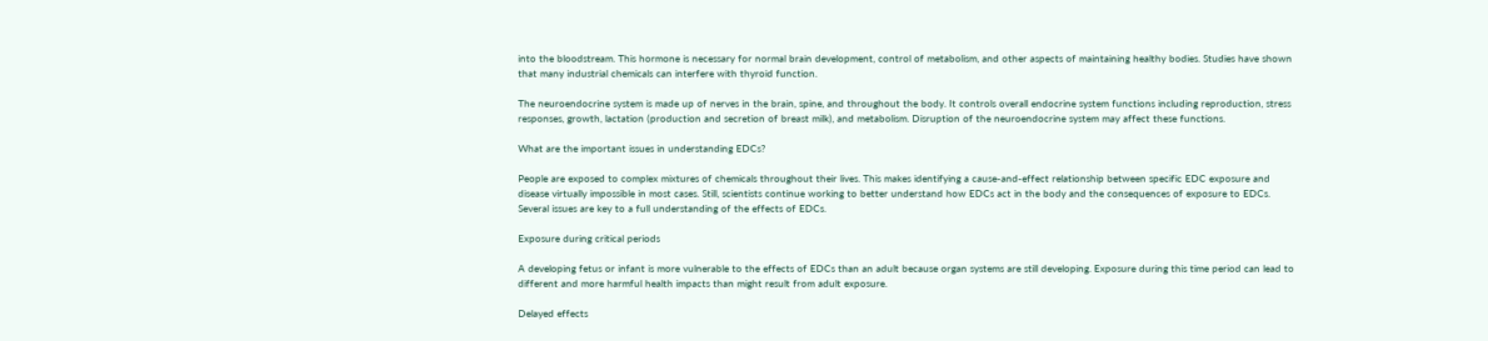into the bloodstream. This hormone is necessary for normal brain development, control of metabolism, and other aspects of maintaining healthy bodies. Studies have shown that many industrial chemicals can interfere with thyroid function.

The neuroendocrine system is made up of nerves in the brain, spine, and throughout the body. It controls overall endocrine system functions including reproduction, stress responses, growth, lactation (production and secretion of breast milk), and metabolism. Disruption of the neuroendocrine system may affect these functions.

What are the important issues in understanding EDCs?

People are exposed to complex mixtures of chemicals throughout their lives. This makes identifying a cause-and-effect relationship between specific EDC exposure and disease virtually impossible in most cases. Still, scientists continue working to better understand how EDCs act in the body and the consequences of exposure to EDCs. Several issues are key to a full understanding of the effects of EDCs.

Exposure during critical periods

A developing fetus or infant is more vulnerable to the effects of EDCs than an adult because organ systems are still developing. Exposure during this time period can lead to different and more harmful health impacts than might result from adult exposure.

Delayed effects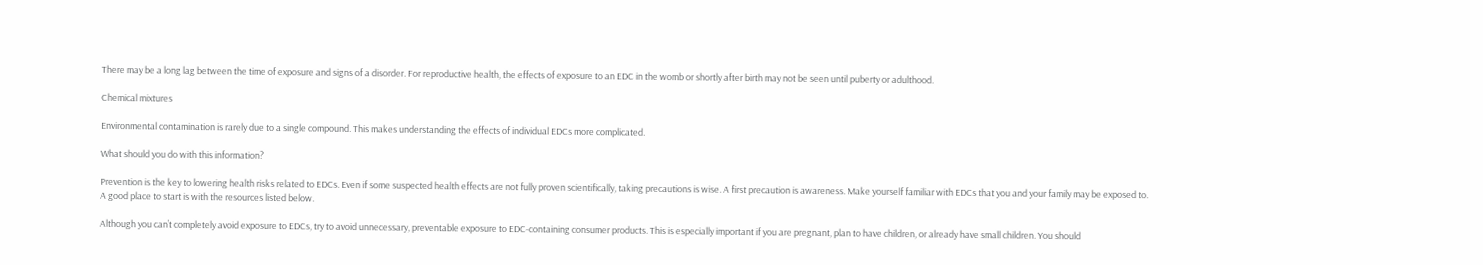There may be a long lag between the time of exposure and signs of a disorder. For reproductive health, the effects of exposure to an EDC in the womb or shortly after birth may not be seen until puberty or adulthood.

Chemical mixtures

Environmental contamination is rarely due to a single compound. This makes understanding the effects of individual EDCs more complicated.

What should you do with this information?

Prevention is the key to lowering health risks related to EDCs. Even if some suspected health effects are not fully proven scientifically, taking precautions is wise. A first precaution is awareness. Make yourself familiar with EDCs that you and your family may be exposed to. A good place to start is with the resources listed below.

Although you can’t completely avoid exposure to EDCs, try to avoid unnecessary, preventable exposure to EDC-containing consumer products. This is especially important if you are pregnant, plan to have children, or already have small children. You should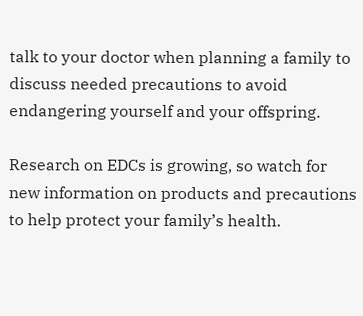talk to your doctor when planning a family to discuss needed precautions to avoid endangering yourself and your offspring.

Research on EDCs is growing, so watch for new information on products and precautions to help protect your family’s health.